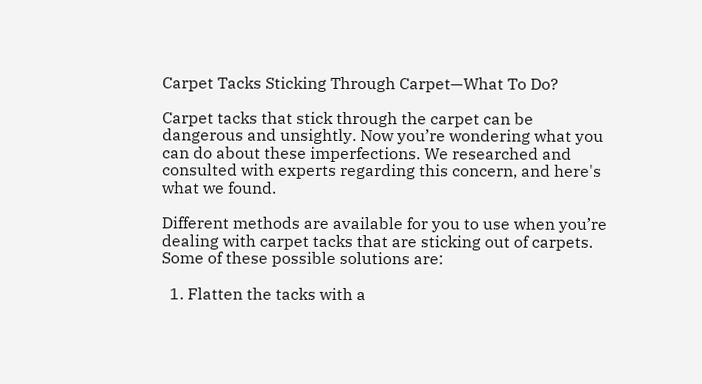Carpet Tacks Sticking Through Carpet—What To Do?

Carpet tacks that stick through the carpet can be dangerous and unsightly. Now you’re wondering what you can do about these imperfections. We researched and consulted with experts regarding this concern, and here's what we found.

Different methods are available for you to use when you’re dealing with carpet tacks that are sticking out of carpets. Some of these possible solutions are:

  1. Flatten the tacks with a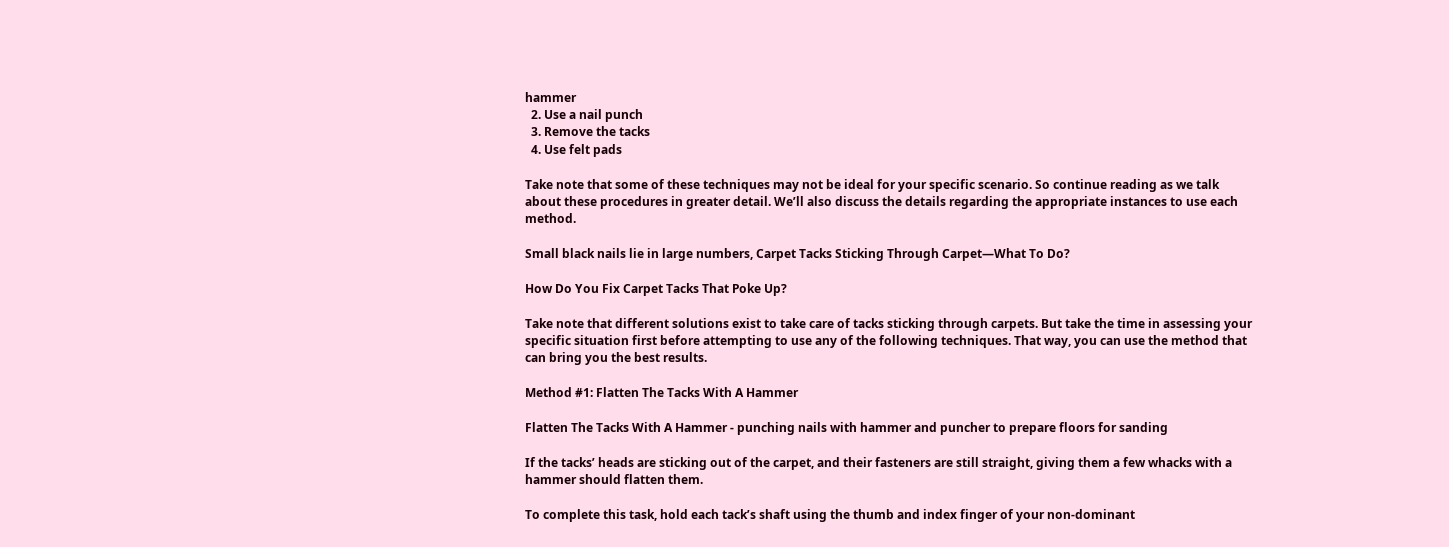hammer
  2. Use a nail punch
  3. Remove the tacks
  4. Use felt pads

Take note that some of these techniques may not be ideal for your specific scenario. So continue reading as we talk about these procedures in greater detail. We’ll also discuss the details regarding the appropriate instances to use each method.

Small black nails lie in large numbers, Carpet Tacks Sticking Through Carpet—What To Do?

How Do You Fix Carpet Tacks That Poke Up?

Take note that different solutions exist to take care of tacks sticking through carpets. But take the time in assessing your specific situation first before attempting to use any of the following techniques. That way, you can use the method that can bring you the best results.

Method #1: Flatten The Tacks With A Hammer

Flatten The Tacks With A Hammer - punching nails with hammer and puncher to prepare floors for sanding

If the tacks’ heads are sticking out of the carpet, and their fasteners are still straight, giving them a few whacks with a hammer should flatten them.

To complete this task, hold each tack’s shaft using the thumb and index finger of your non-dominant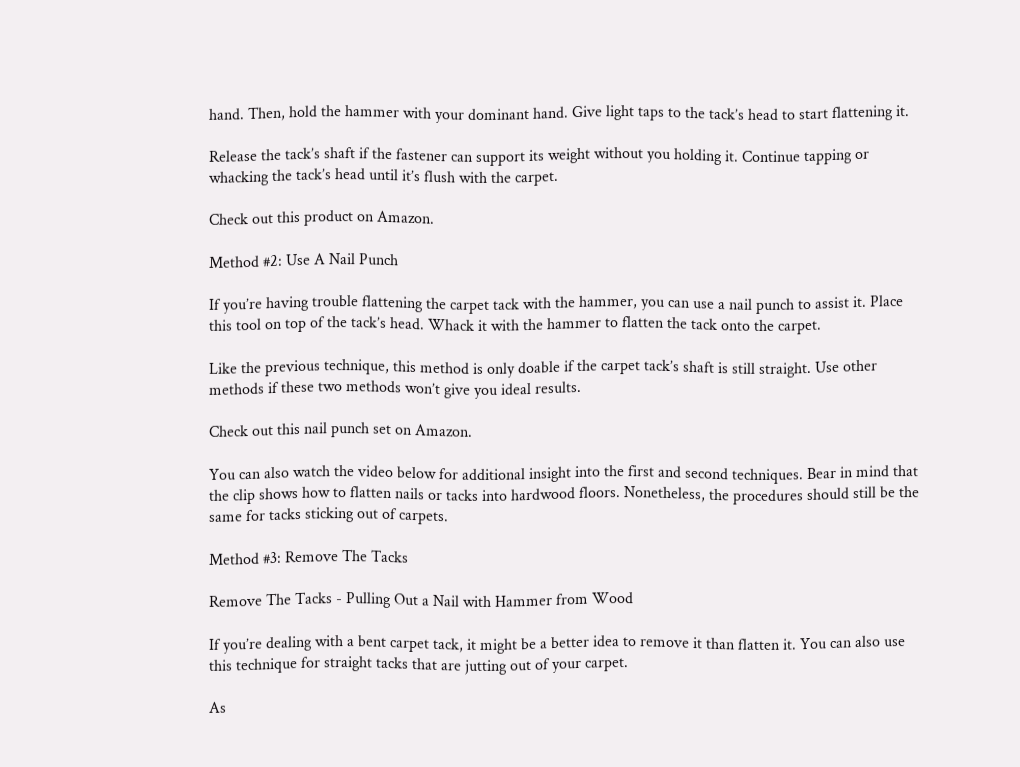hand. Then, hold the hammer with your dominant hand. Give light taps to the tack’s head to start flattening it.

Release the tack’s shaft if the fastener can support its weight without you holding it. Continue tapping or whacking the tack’s head until it’s flush with the carpet.

Check out this product on Amazon.

Method #2: Use A Nail Punch

If you’re having trouble flattening the carpet tack with the hammer, you can use a nail punch to assist it. Place this tool on top of the tack’s head. Whack it with the hammer to flatten the tack onto the carpet.

Like the previous technique, this method is only doable if the carpet tack’s shaft is still straight. Use other methods if these two methods won’t give you ideal results.

Check out this nail punch set on Amazon.

You can also watch the video below for additional insight into the first and second techniques. Bear in mind that the clip shows how to flatten nails or tacks into hardwood floors. Nonetheless, the procedures should still be the same for tacks sticking out of carpets.

Method #3: Remove The Tacks

Remove The Tacks - Pulling Out a Nail with Hammer from Wood

If you’re dealing with a bent carpet tack, it might be a better idea to remove it than flatten it. You can also use this technique for straight tacks that are jutting out of your carpet.

As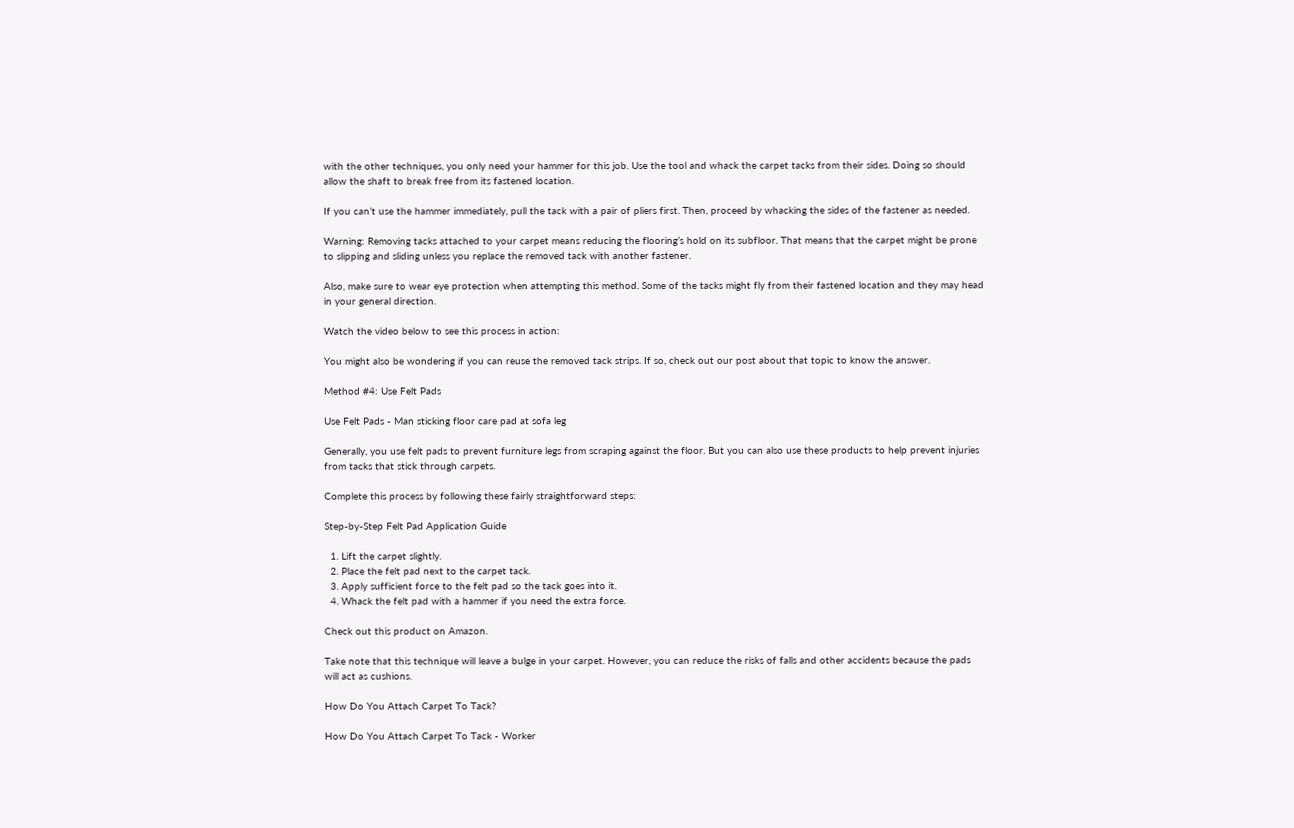with the other techniques, you only need your hammer for this job. Use the tool and whack the carpet tacks from their sides. Doing so should allow the shaft to break free from its fastened location.

If you can’t use the hammer immediately, pull the tack with a pair of pliers first. Then, proceed by whacking the sides of the fastener as needed.

Warning: Removing tacks attached to your carpet means reducing the flooring’s hold on its subfloor. That means that the carpet might be prone to slipping and sliding unless you replace the removed tack with another fastener.

Also, make sure to wear eye protection when attempting this method. Some of the tacks might fly from their fastened location and they may head in your general direction.

Watch the video below to see this process in action:

You might also be wondering if you can reuse the removed tack strips. If so, check out our post about that topic to know the answer.

Method #4: Use Felt Pads

Use Felt Pads - Man sticking floor care pad at sofa leg

Generally, you use felt pads to prevent furniture legs from scraping against the floor. But you can also use these products to help prevent injuries from tacks that stick through carpets.

Complete this process by following these fairly straightforward steps:

Step-by-Step Felt Pad Application Guide

  1. Lift the carpet slightly.
  2. Place the felt pad next to the carpet tack.
  3. Apply sufficient force to the felt pad so the tack goes into it.
  4. Whack the felt pad with a hammer if you need the extra force.

Check out this product on Amazon.

Take note that this technique will leave a bulge in your carpet. However, you can reduce the risks of falls and other accidents because the pads will act as cushions.

How Do You Attach Carpet To Tack?

How Do You Attach Carpet To Tack - Worker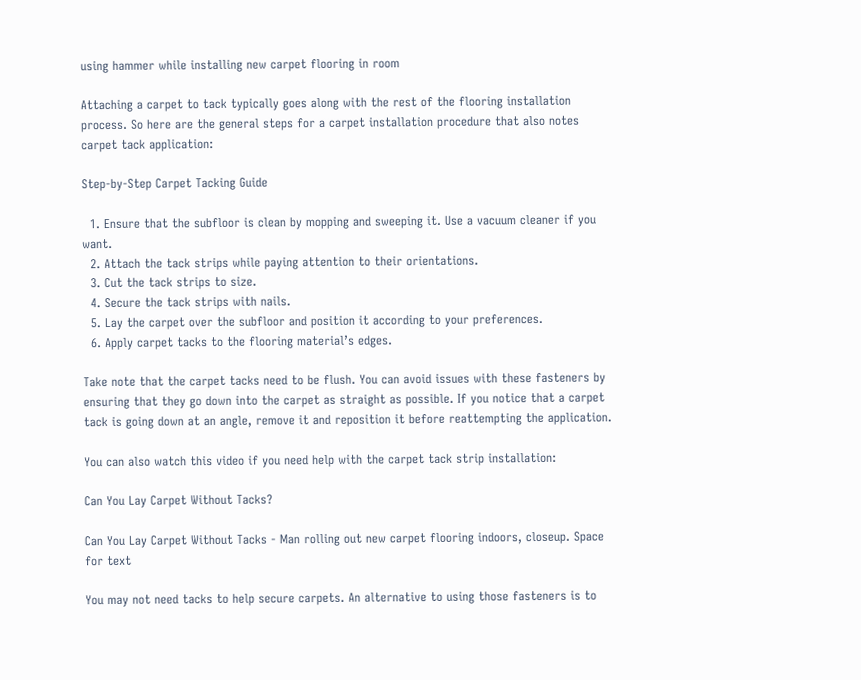using hammer while installing new carpet flooring in room

Attaching a carpet to tack typically goes along with the rest of the flooring installation process. So here are the general steps for a carpet installation procedure that also notes carpet tack application:

Step-by-Step Carpet Tacking Guide

  1. Ensure that the subfloor is clean by mopping and sweeping it. Use a vacuum cleaner if you want.
  2. Attach the tack strips while paying attention to their orientations.
  3. Cut the tack strips to size.
  4. Secure the tack strips with nails.
  5. Lay the carpet over the subfloor and position it according to your preferences.
  6. Apply carpet tacks to the flooring material’s edges.

Take note that the carpet tacks need to be flush. You can avoid issues with these fasteners by ensuring that they go down into the carpet as straight as possible. If you notice that a carpet tack is going down at an angle, remove it and reposition it before reattempting the application.

You can also watch this video if you need help with the carpet tack strip installation:

Can You Lay Carpet Without Tacks?

Can You Lay Carpet Without Tacks - Man rolling out new carpet flooring indoors, closeup. Space for text

You may not need tacks to help secure carpets. An alternative to using those fasteners is to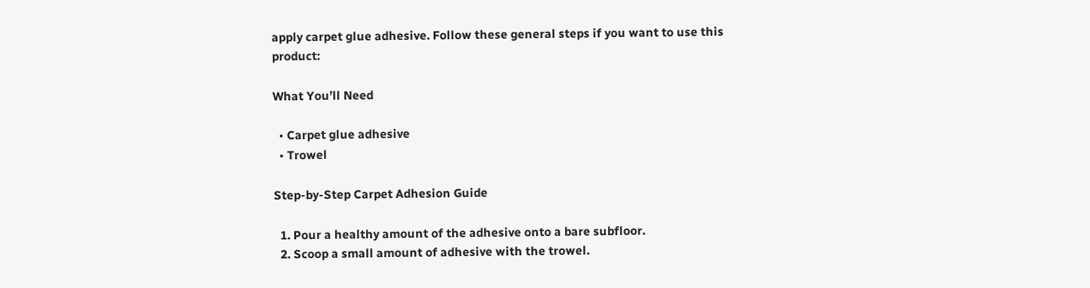apply carpet glue adhesive. Follow these general steps if you want to use this product:

What You’ll Need

  • Carpet glue adhesive
  • Trowel

Step-by-Step Carpet Adhesion Guide

  1. Pour a healthy amount of the adhesive onto a bare subfloor.
  2. Scoop a small amount of adhesive with the trowel.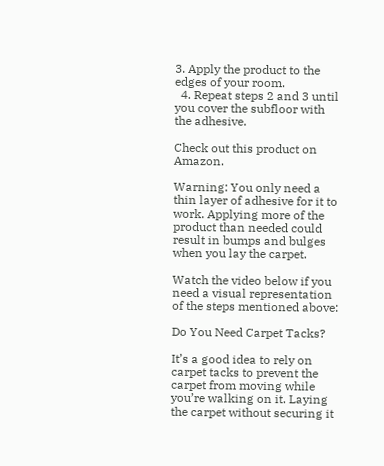3. Apply the product to the edges of your room.
  4. Repeat steps 2 and 3 until you cover the subfloor with the adhesive.

Check out this product on Amazon.

Warning: You only need a thin layer of adhesive for it to work. Applying more of the product than needed could result in bumps and bulges when you lay the carpet.

Watch the video below if you need a visual representation of the steps mentioned above:

Do You Need Carpet Tacks?

It’s a good idea to rely on carpet tacks to prevent the carpet from moving while you’re walking on it. Laying the carpet without securing it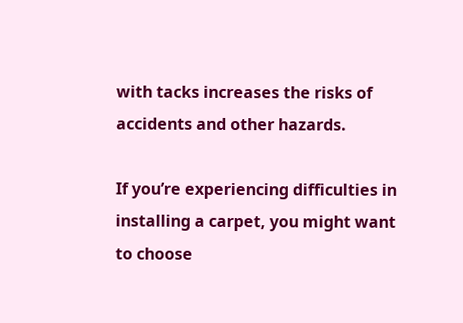with tacks increases the risks of accidents and other hazards.

If you’re experiencing difficulties in installing a carpet, you might want to choose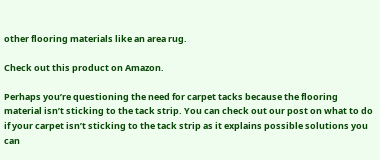other flooring materials like an area rug.

Check out this product on Amazon.

Perhaps you’re questioning the need for carpet tacks because the flooring material isn’t sticking to the tack strip. You can check out our post on what to do if your carpet isn’t sticking to the tack strip as it explains possible solutions you can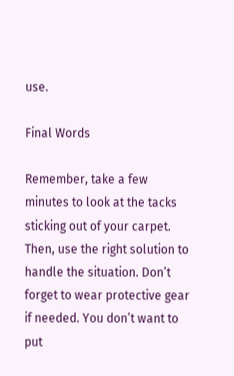use.

Final Words

Remember, take a few minutes to look at the tacks sticking out of your carpet. Then, use the right solution to handle the situation. Don’t forget to wear protective gear if needed. You don’t want to put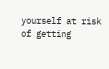yourself at risk of getting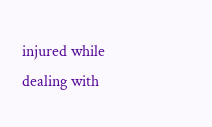injured while dealing with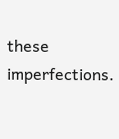these imperfections.